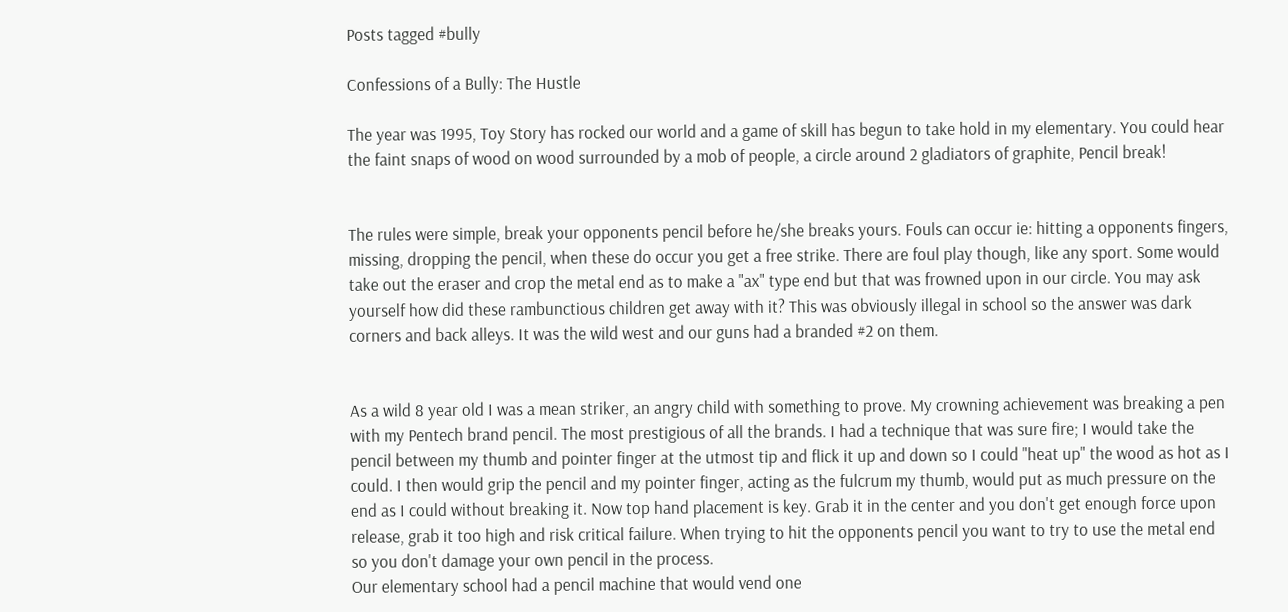Posts tagged #bully

Confessions of a Bully: The Hustle

The year was 1995, Toy Story has rocked our world and a game of skill has begun to take hold in my elementary. You could hear the faint snaps of wood on wood surrounded by a mob of people, a circle around 2 gladiators of graphite, Pencil break!


The rules were simple, break your opponents pencil before he/she breaks yours. Fouls can occur ie: hitting a opponents fingers, missing, dropping the pencil, when these do occur you get a free strike. There are foul play though, like any sport. Some would take out the eraser and crop the metal end as to make a "ax" type end but that was frowned upon in our circle. You may ask yourself how did these rambunctious children get away with it? This was obviously illegal in school so the answer was dark corners and back alleys. It was the wild west and our guns had a branded #2 on them.


As a wild 8 year old I was a mean striker, an angry child with something to prove. My crowning achievement was breaking a pen with my Pentech brand pencil. The most prestigious of all the brands. I had a technique that was sure fire; I would take the pencil between my thumb and pointer finger at the utmost tip and flick it up and down so I could "heat up" the wood as hot as I could. I then would grip the pencil and my pointer finger, acting as the fulcrum my thumb, would put as much pressure on the end as I could without breaking it. Now top hand placement is key. Grab it in the center and you don't get enough force upon release, grab it too high and risk critical failure. When trying to hit the opponents pencil you want to try to use the metal end so you don't damage your own pencil in the process.
Our elementary school had a pencil machine that would vend one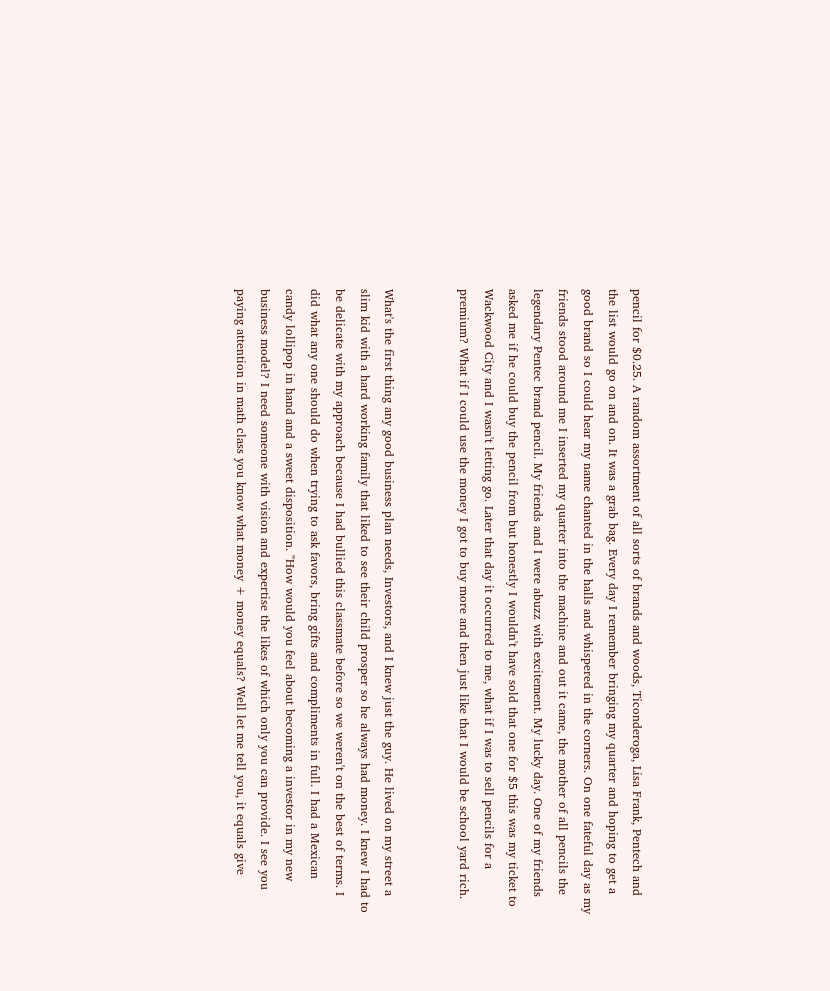pencil for $0.25. A random assortment of all sorts of brands and woods, Ticonderoga, Lisa Frank, Pentech and the list would go on and on. It was a grab bag. Every day I remember bringing my quarter and hoping to get a good brand so I could hear my name chanted in the halls and whispered in the corners. On one fateful day as my friends stood around me I inserted my quarter into the machine and out it came, the mother of all pencils the legendary Pentec brand pencil. My friends and I were abuzz with excitement. My lucky day. One of my friends asked me if he could buy the pencil from but honestly I wouldn't have sold that one for $5 this was my ticket to Wackwood City and I wasn't letting go. Later that day it occurred to me, what if I was to sell pencils for a premium? What if I could use the money I got to buy more and then just like that I would be school yard rich.


What's the first thing any good business plan needs, Investors, and I knew just the guy. He lived on my street a slim kid with a hard working family that liked to see their child prosper so he always had money. I knew I had to be delicate with my approach because I had bullied this classmate before so we weren't on the best of terms. I did what any one should do when trying to ask favors, bring gifts and compliments in full. I had a Mexican candy lollipop in hand and a sweet disposition. "How would you feel about becoming a investor in my new business model? I need someone with vision and expertise the likes of which only you can provide. I see you paying attention in math class you know what money + money equals? Well let me tell you, it equals give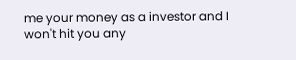me your money as a investor and I won't hit you any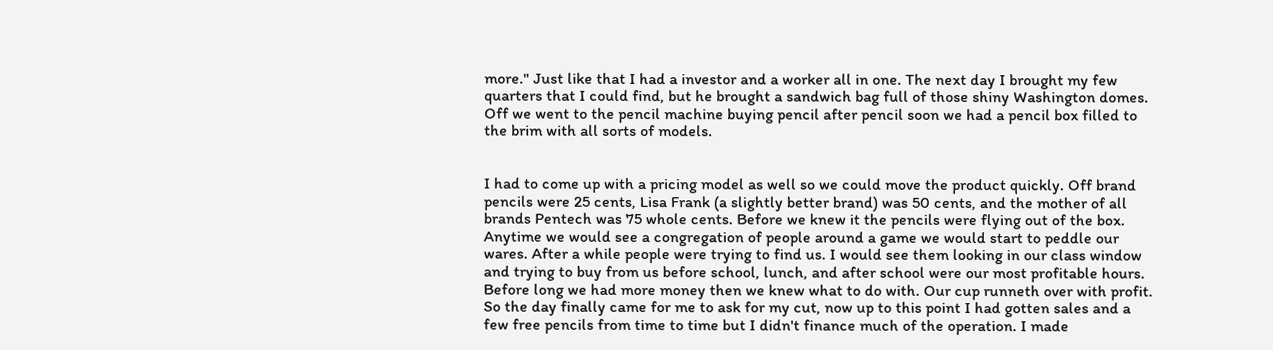more." Just like that I had a investor and a worker all in one. The next day I brought my few quarters that I could find, but he brought a sandwich bag full of those shiny Washington domes. Off we went to the pencil machine buying pencil after pencil soon we had a pencil box filled to the brim with all sorts of models.


I had to come up with a pricing model as well so we could move the product quickly. Off brand pencils were 25 cents, Lisa Frank (a slightly better brand) was 50 cents, and the mother of all brands Pentech was 75 whole cents. Before we knew it the pencils were flying out of the box. Anytime we would see a congregation of people around a game we would start to peddle our wares. After a while people were trying to find us. I would see them looking in our class window and trying to buy from us before school, lunch, and after school were our most profitable hours. Before long we had more money then we knew what to do with. Our cup runneth over with profit. So the day finally came for me to ask for my cut, now up to this point I had gotten sales and a few free pencils from time to time but I didn't finance much of the operation. I made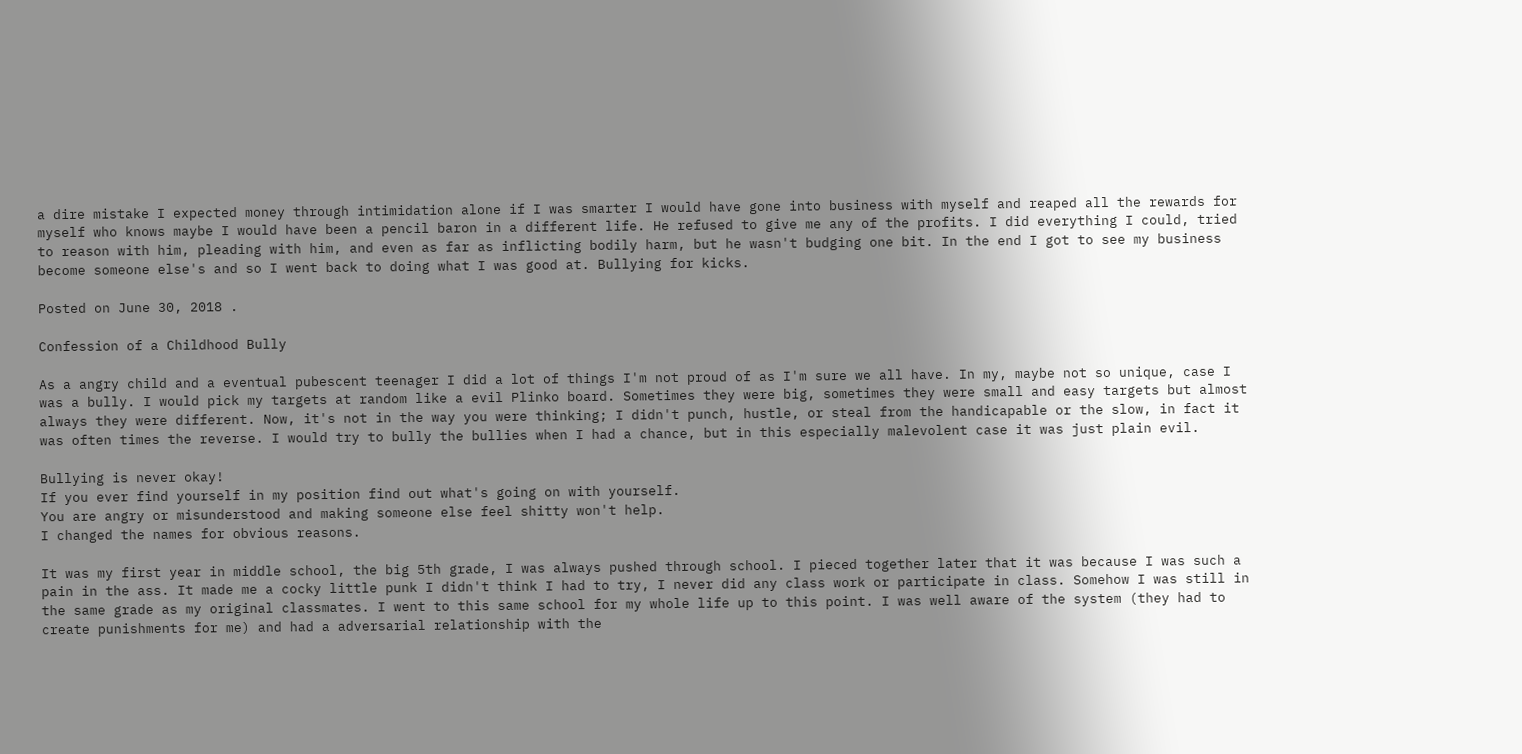a dire mistake I expected money through intimidation alone if I was smarter I would have gone into business with myself and reaped all the rewards for myself who knows maybe I would have been a pencil baron in a different life. He refused to give me any of the profits. I did everything I could, tried to reason with him, pleading with him, and even as far as inflicting bodily harm, but he wasn't budging one bit. In the end I got to see my business become someone else's and so I went back to doing what I was good at. Bullying for kicks.

Posted on June 30, 2018 .

Confession of a Childhood Bully

As a angry child and a eventual pubescent teenager I did a lot of things I'm not proud of as I'm sure we all have. In my, maybe not so unique, case I was a bully. I would pick my targets at random like a evil Plinko board. Sometimes they were big, sometimes they were small and easy targets but almost always they were different. Now, it's not in the way you were thinking; I didn't punch, hustle, or steal from the handicapable or the slow, in fact it was often times the reverse. I would try to bully the bullies when I had a chance, but in this especially malevolent case it was just plain evil.

Bullying is never okay!
If you ever find yourself in my position find out what's going on with yourself.
You are angry or misunderstood and making someone else feel shitty won't help.
I changed the names for obvious reasons.

It was my first year in middle school, the big 5th grade, I was always pushed through school. I pieced together later that it was because I was such a pain in the ass. It made me a cocky little punk I didn't think I had to try, I never did any class work or participate in class. Somehow I was still in the same grade as my original classmates. I went to this same school for my whole life up to this point. I was well aware of the system (they had to create punishments for me) and had a adversarial relationship with the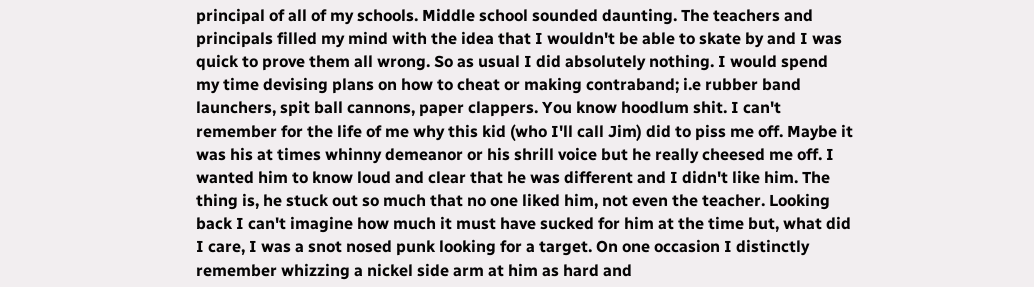principal of all of my schools. Middle school sounded daunting. The teachers and principals filled my mind with the idea that I wouldn't be able to skate by and I was quick to prove them all wrong. So as usual I did absolutely nothing. I would spend my time devising plans on how to cheat or making contraband; i.e rubber band launchers, spit ball cannons, paper clappers. You know hoodlum shit. I can't remember for the life of me why this kid (who I'll call Jim) did to piss me off. Maybe it was his at times whinny demeanor or his shrill voice but he really cheesed me off. I wanted him to know loud and clear that he was different and I didn't like him. The thing is, he stuck out so much that no one liked him, not even the teacher. Looking back I can't imagine how much it must have sucked for him at the time but, what did I care, I was a snot nosed punk looking for a target. On one occasion I distinctly remember whizzing a nickel side arm at him as hard and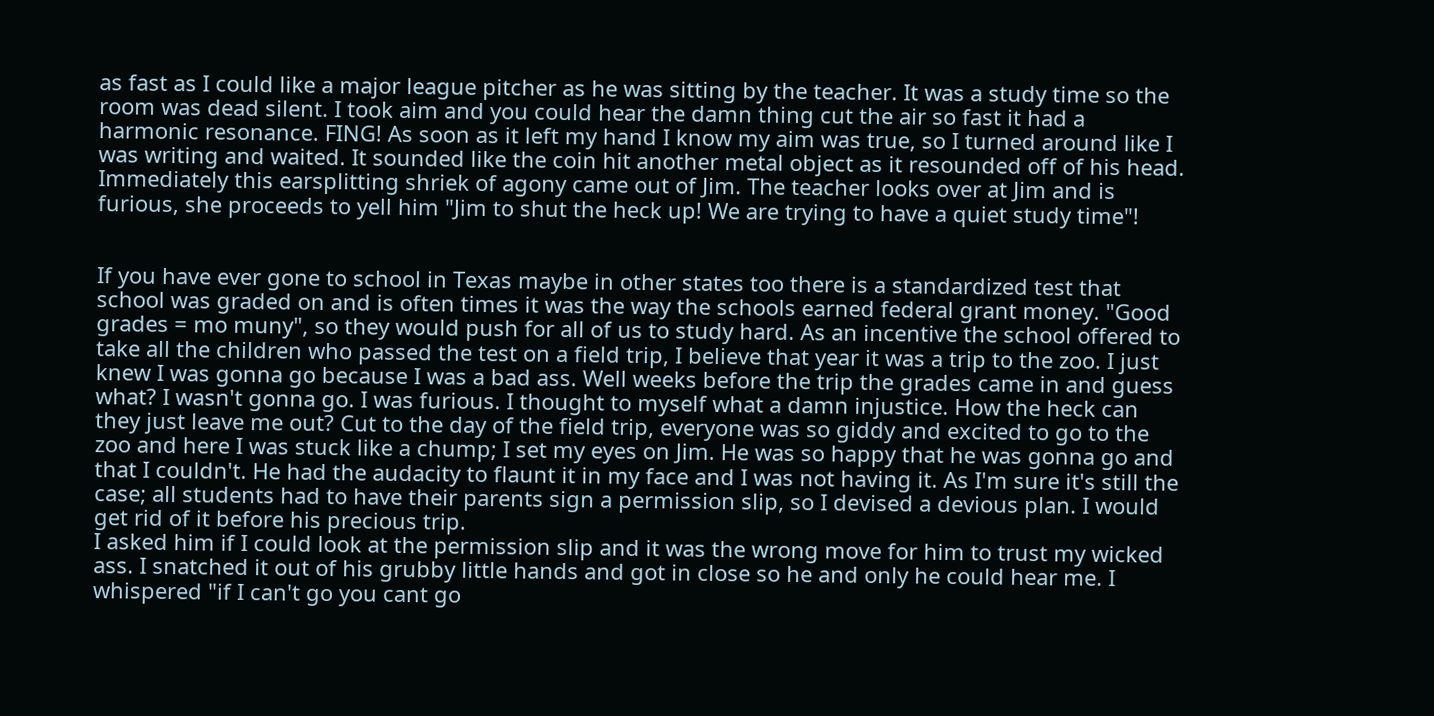as fast as I could like a major league pitcher as he was sitting by the teacher. It was a study time so the room was dead silent. I took aim and you could hear the damn thing cut the air so fast it had a harmonic resonance. FING! As soon as it left my hand I know my aim was true, so I turned around like I was writing and waited. It sounded like the coin hit another metal object as it resounded off of his head. Immediately this earsplitting shriek of agony came out of Jim. The teacher looks over at Jim and is furious, she proceeds to yell him "Jim to shut the heck up! We are trying to have a quiet study time"!


If you have ever gone to school in Texas maybe in other states too there is a standardized test that school was graded on and is often times it was the way the schools earned federal grant money. "Good grades = mo muny", so they would push for all of us to study hard. As an incentive the school offered to take all the children who passed the test on a field trip, I believe that year it was a trip to the zoo. I just knew I was gonna go because I was a bad ass. Well weeks before the trip the grades came in and guess what? I wasn't gonna go. I was furious. I thought to myself what a damn injustice. How the heck can they just leave me out? Cut to the day of the field trip, everyone was so giddy and excited to go to the zoo and here I was stuck like a chump; I set my eyes on Jim. He was so happy that he was gonna go and that I couldn't. He had the audacity to flaunt it in my face and I was not having it. As I'm sure it's still the case; all students had to have their parents sign a permission slip, so I devised a devious plan. I would get rid of it before his precious trip.
I asked him if I could look at the permission slip and it was the wrong move for him to trust my wicked ass. I snatched it out of his grubby little hands and got in close so he and only he could hear me. I whispered "if I can't go you cant go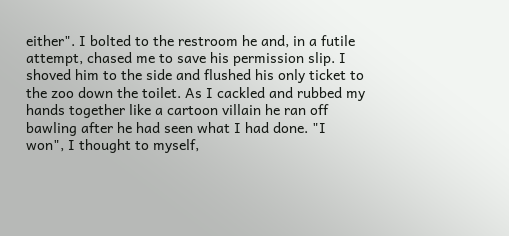either". I bolted to the restroom he and, in a futile attempt, chased me to save his permission slip. I shoved him to the side and flushed his only ticket to the zoo down the toilet. As I cackled and rubbed my hands together like a cartoon villain he ran off bawling after he had seen what I had done. "I won", I thought to myself,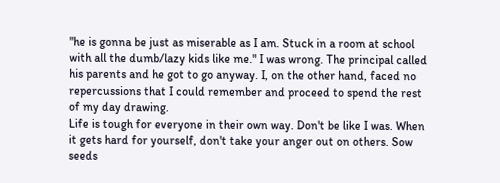"he is gonna be just as miserable as I am. Stuck in a room at school with all the dumb/lazy kids like me." I was wrong. The principal called his parents and he got to go anyway. I, on the other hand, faced no repercussions that I could remember and proceed to spend the rest of my day drawing.
Life is tough for everyone in their own way. Don't be like I was. When it gets hard for yourself, don't take your anger out on others. Sow seeds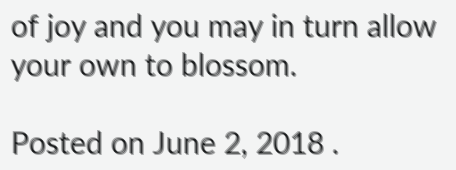of joy and you may in turn allow your own to blossom.

Posted on June 2, 2018 .